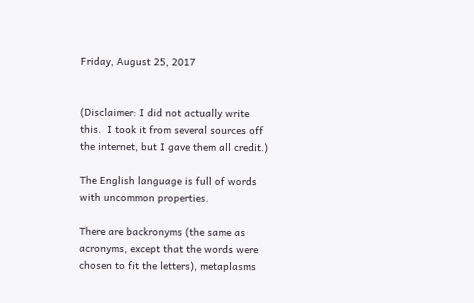Friday, August 25, 2017


(Disclaimer: I did not actually write this.  I took it from several sources off the internet, but I gave them all credit.)

The English language is full of words with uncommon properties.

There are backronyms (the same as acronyms, except that the words were chosen to fit the letters), metaplasms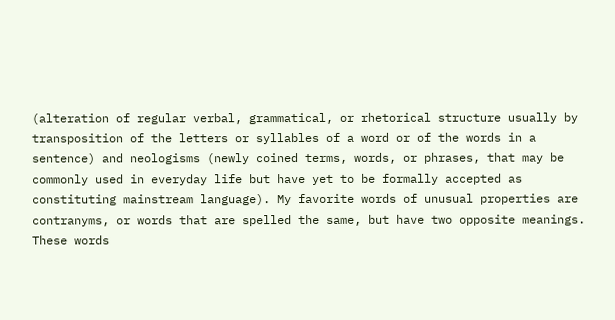(alteration of regular verbal, grammatical, or rhetorical structure usually by transposition of the letters or syllables of a word or of the words in a sentence) and neologisms (newly coined terms, words, or phrases, that may be commonly used in everyday life but have yet to be formally accepted as constituting mainstream language). My favorite words of unusual properties are contranyms, or words that are spelled the same, but have two opposite meanings. These words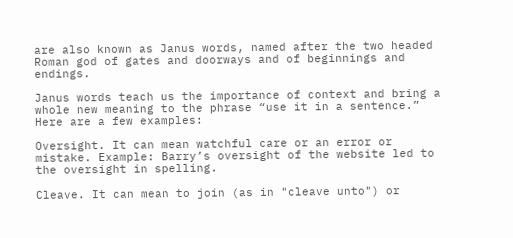are also known as Janus words, named after the two headed Roman god of gates and doorways and of beginnings and endings.

Janus words teach us the importance of context and bring a whole new meaning to the phrase “use it in a sentence.” Here are a few examples:

Oversight. It can mean watchful care or an error or mistake. Example: Barry’s oversight of the website led to the oversight in spelling.

Cleave. It can mean to join (as in "cleave unto") or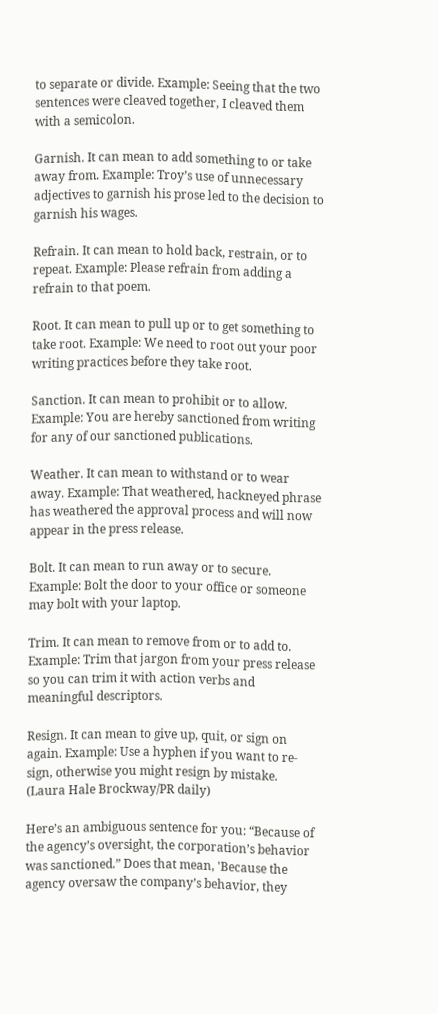to separate or divide. Example: Seeing that the two sentences were cleaved together, I cleaved them with a semicolon.

Garnish. It can mean to add something to or take away from. Example: Troy’s use of unnecessary adjectives to garnish his prose led to the decision to garnish his wages.

Refrain. It can mean to hold back, restrain, or to repeat. Example: Please refrain from adding a refrain to that poem.

Root. It can mean to pull up or to get something to take root. Example: We need to root out your poor writing practices before they take root.

Sanction. It can mean to prohibit or to allow. Example: You are hereby sanctioned from writing for any of our sanctioned publications.

Weather. It can mean to withstand or to wear away. Example: That weathered, hackneyed phrase has weathered the approval process and will now appear in the press release.

Bolt. It can mean to run away or to secure. Example: Bolt the door to your office or someone may bolt with your laptop.

Trim. It can mean to remove from or to add to. Example: Trim that jargon from your press release so you can trim it with action verbs and meaningful descriptors.

Resign. It can mean to give up, quit, or sign on again. Example: Use a hyphen if you want to re-sign, otherwise you might resign by mistake.
(Laura Hale Brockway/PR daily)

Here’s an ambiguous sentence for you: “Because of the agency’s oversight, the corporation’s behavior was sanctioned.” Does that mean, 'Because the agency oversaw the company’s behavior, they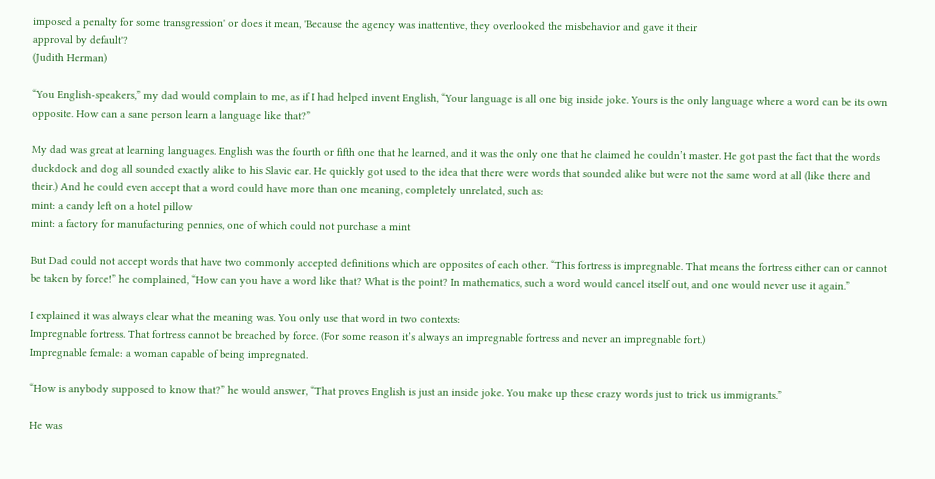imposed a penalty for some transgression' or does it mean, 'Because the agency was inattentive, they overlooked the misbehavior and gave it their
approval by default'?
(Judith Herman)

“You English-speakers,” my dad would complain to me, as if I had helped invent English, “Your language is all one big inside joke. Yours is the only language where a word can be its own opposite. How can a sane person learn a language like that?”

My dad was great at learning languages. English was the fourth or fifth one that he learned, and it was the only one that he claimed he couldn’t master. He got past the fact that the words duckdock and dog all sounded exactly alike to his Slavic ear. He quickly got used to the idea that there were words that sounded alike but were not the same word at all (like there and their.) And he could even accept that a word could have more than one meaning, completely unrelated, such as:
mint: a candy left on a hotel pillow
mint: a factory for manufacturing pennies, one of which could not purchase a mint

But Dad could not accept words that have two commonly accepted definitions which are opposites of each other. “This fortress is impregnable. That means the fortress either can or cannot be taken by force!” he complained, “How can you have a word like that? What is the point? In mathematics, such a word would cancel itself out, and one would never use it again.”

I explained it was always clear what the meaning was. You only use that word in two contexts:
Impregnable fortress. That fortress cannot be breached by force. (For some reason it’s always an impregnable fortress and never an impregnable fort.)
Impregnable female: a woman capable of being impregnated.

“How is anybody supposed to know that?” he would answer, “That proves English is just an inside joke. You make up these crazy words just to trick us immigrants.”

He was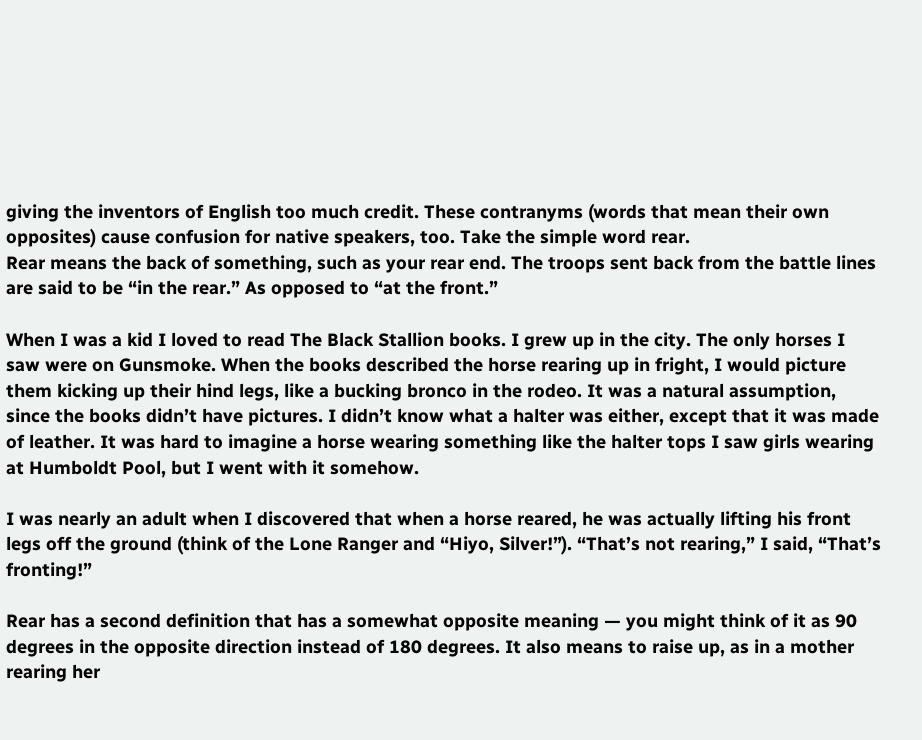giving the inventors of English too much credit. These contranyms (words that mean their own opposites) cause confusion for native speakers, too. Take the simple word rear.
Rear means the back of something, such as your rear end. The troops sent back from the battle lines are said to be “in the rear.” As opposed to “at the front.”

When I was a kid I loved to read The Black Stallion books. I grew up in the city. The only horses I saw were on Gunsmoke. When the books described the horse rearing up in fright, I would picture them kicking up their hind legs, like a bucking bronco in the rodeo. It was a natural assumption, since the books didn’t have pictures. I didn’t know what a halter was either, except that it was made of leather. It was hard to imagine a horse wearing something like the halter tops I saw girls wearing at Humboldt Pool, but I went with it somehow.

I was nearly an adult when I discovered that when a horse reared, he was actually lifting his front legs off the ground (think of the Lone Ranger and “Hiyo, Silver!”). “That’s not rearing,” I said, “That’s fronting!”

Rear has a second definition that has a somewhat opposite meaning — you might think of it as 90 degrees in the opposite direction instead of 180 degrees. It also means to raise up, as in a mother rearing her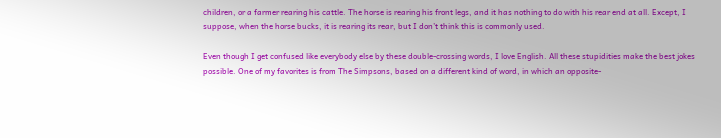children, or a farmer rearing his cattle. The horse is rearing his front legs, and it has nothing to do with his rear end at all. Except, I suppose, when the horse bucks, it is rearing its rear, but I don’t think this is commonly used.

Even though I get confused like everybody else by these double-crossing words, I love English. All these stupidities make the best jokes possible. One of my favorites is from The Simpsons, based on a different kind of word, in which an opposite-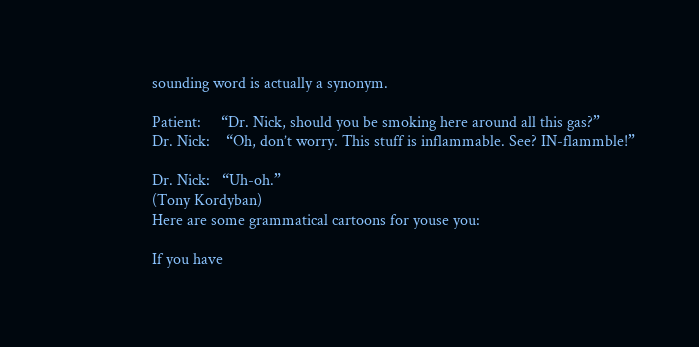sounding word is actually a synonym.

Patient:     “Dr. Nick, should you be smoking here around all this gas?”
Dr. Nick:    “Oh, don’t worry. This stuff is inflammable. See? IN-flammble!”

Dr. Nick:   “Uh-oh.”
(Tony Kordyban)
Here are some grammatical cartoons for youse you:

If you have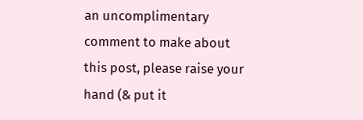an uncomplimentary comment to make about this post, please raise your hand (& put it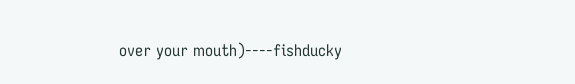over your mouth)----fishducky